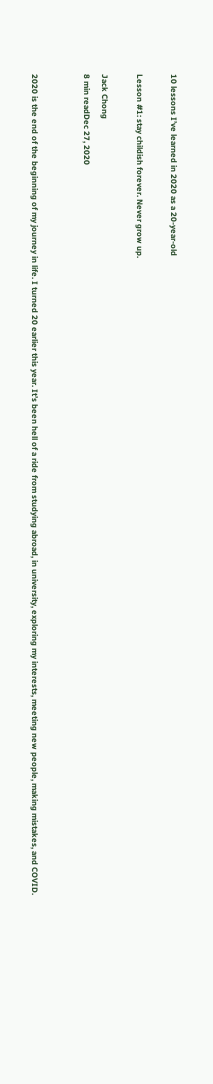10 lessons I’ve learned in 2020 as a 20-year-old

Lesson #1: stay childish forever. Never grow up.

Jack Chong
8 min readDec 27, 2020


2020 is the end of the beginning of my journey in life. I turned 20 earlier this year. It’s been hell of a ride from studying abroad, in university, exploring my interests, meeting new people, making mistakes, and COVID.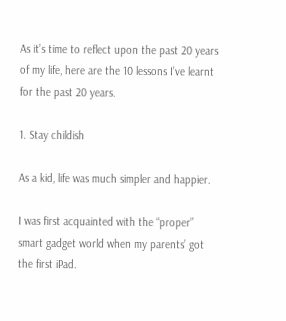As it’s time to reflect upon the past 20 years of my life, here are the 10 lessons I’ve learnt for the past 20 years.

1. Stay childish

As a kid, life was much simpler and happier.

I was first acquainted with the “proper” smart gadget world when my parents’ got the first iPad.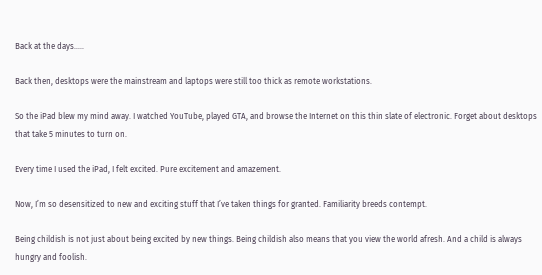Back at the days…..

Back then, desktops were the mainstream and laptops were still too thick as remote workstations.

So the iPad blew my mind away. I watched YouTube, played GTA, and browse the Internet on this thin slate of electronic. Forget about desktops that take 5 minutes to turn on.

Every time I used the iPad, I felt excited. Pure excitement and amazement.

Now, I’m so desensitized to new and exciting stuff that I’ve taken things for granted. Familiarity breeds contempt.

Being childish is not just about being excited by new things. Being childish also means that you view the world afresh. And a child is always hungry and foolish.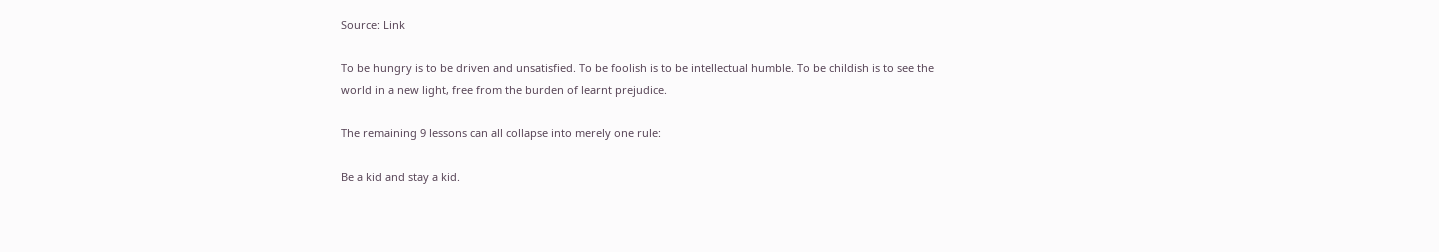Source: Link

To be hungry is to be driven and unsatisfied. To be foolish is to be intellectual humble. To be childish is to see the world in a new light, free from the burden of learnt prejudice.

The remaining 9 lessons can all collapse into merely one rule:

Be a kid and stay a kid.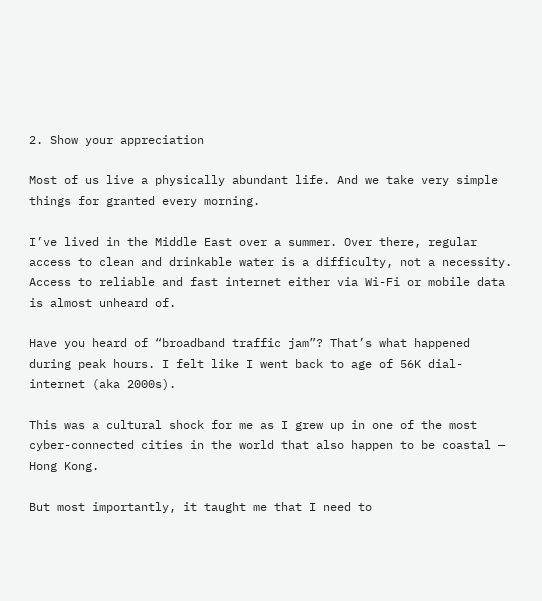2. Show your appreciation

Most of us live a physically abundant life. And we take very simple things for granted every morning.

I’ve lived in the Middle East over a summer. Over there, regular access to clean and drinkable water is a difficulty, not a necessity. Access to reliable and fast internet either via Wi-Fi or mobile data is almost unheard of.

Have you heard of “broadband traffic jam”? That’s what happened during peak hours. I felt like I went back to age of 56K dial-internet (aka 2000s).

This was a cultural shock for me as I grew up in one of the most cyber-connected cities in the world that also happen to be coastal — Hong Kong.

But most importantly, it taught me that I need to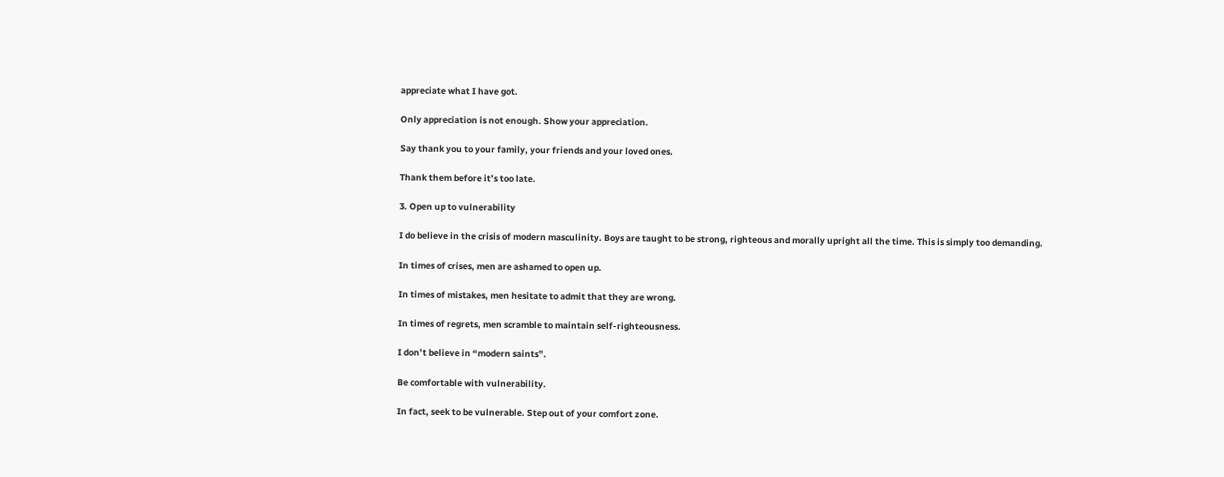appreciate what I have got.

Only appreciation is not enough. Show your appreciation.

Say thank you to your family, your friends and your loved ones.

Thank them before it’s too late.

3. Open up to vulnerability

I do believe in the crisis of modern masculinity. Boys are taught to be strong, righteous and morally upright all the time. This is simply too demanding.

In times of crises, men are ashamed to open up.

In times of mistakes, men hesitate to admit that they are wrong.

In times of regrets, men scramble to maintain self-righteousness.

I don’t believe in “modern saints”.

Be comfortable with vulnerability.

In fact, seek to be vulnerable. Step out of your comfort zone.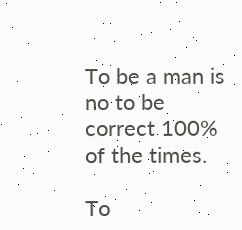To be a man is no to be correct 100% of the times.

To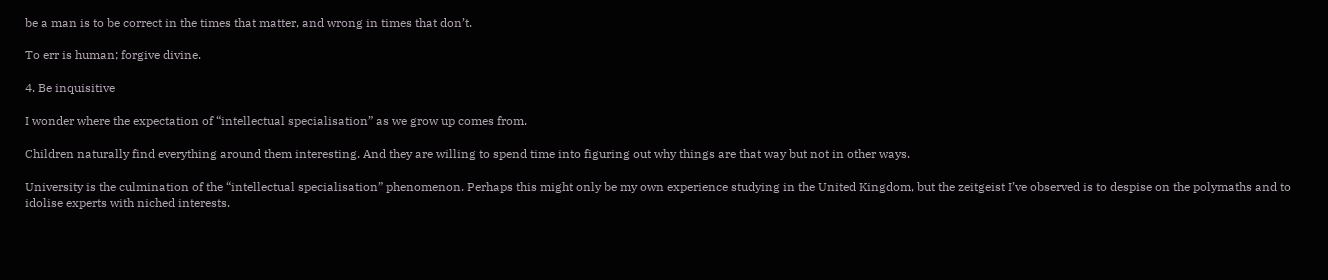be a man is to be correct in the times that matter, and wrong in times that don’t.

To err is human; forgive divine.

4. Be inquisitive

I wonder where the expectation of “intellectual specialisation” as we grow up comes from.

Children naturally find everything around them interesting. And they are willing to spend time into figuring out why things are that way but not in other ways.

University is the culmination of the “intellectual specialisation” phenomenon. Perhaps this might only be my own experience studying in the United Kingdom, but the zeitgeist I’ve observed is to despise on the polymaths and to idolise experts with niched interests.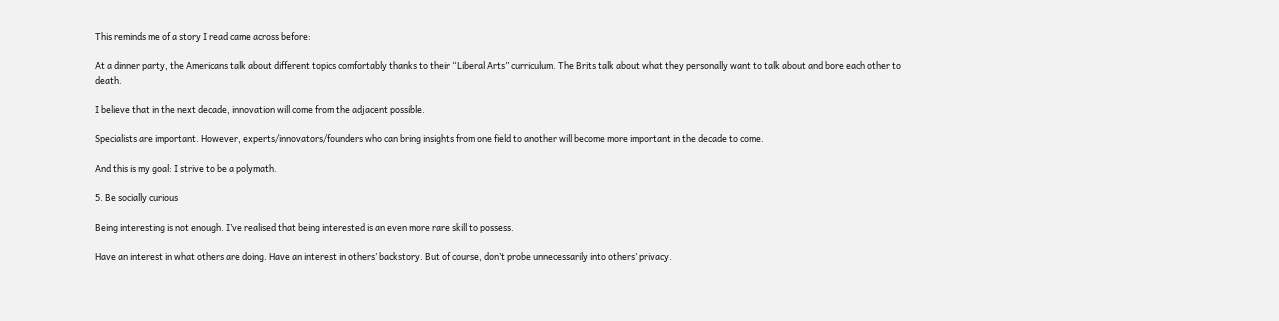This reminds me of a story I read came across before:

At a dinner party, the Americans talk about different topics comfortably thanks to their “Liberal Arts” curriculum. The Brits talk about what they personally want to talk about and bore each other to death.

I believe that in the next decade, innovation will come from the adjacent possible.

Specialists are important. However, experts/innovators/founders who can bring insights from one field to another will become more important in the decade to come.

And this is my goal: I strive to be a polymath.

5. Be socially curious

Being interesting is not enough. I’ve realised that being interested is an even more rare skill to possess.

Have an interest in what others are doing. Have an interest in others’ backstory. But of course, don’t probe unnecessarily into others’ privacy.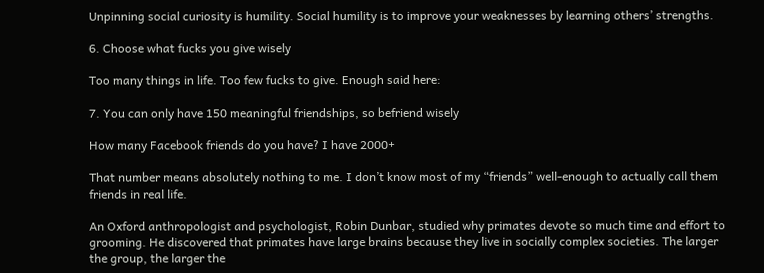Unpinning social curiosity is humility. Social humility is to improve your weaknesses by learning others’ strengths.

6. Choose what fucks you give wisely

Too many things in life. Too few fucks to give. Enough said here:

7. You can only have 150 meaningful friendships, so befriend wisely

How many Facebook friends do you have? I have 2000+

That number means absolutely nothing to me. I don’t know most of my “friends” well-enough to actually call them friends in real life.

An Oxford anthropologist and psychologist, Robin Dunbar, studied why primates devote so much time and effort to grooming. He discovered that primates have large brains because they live in socially complex societies. The larger the group, the larger the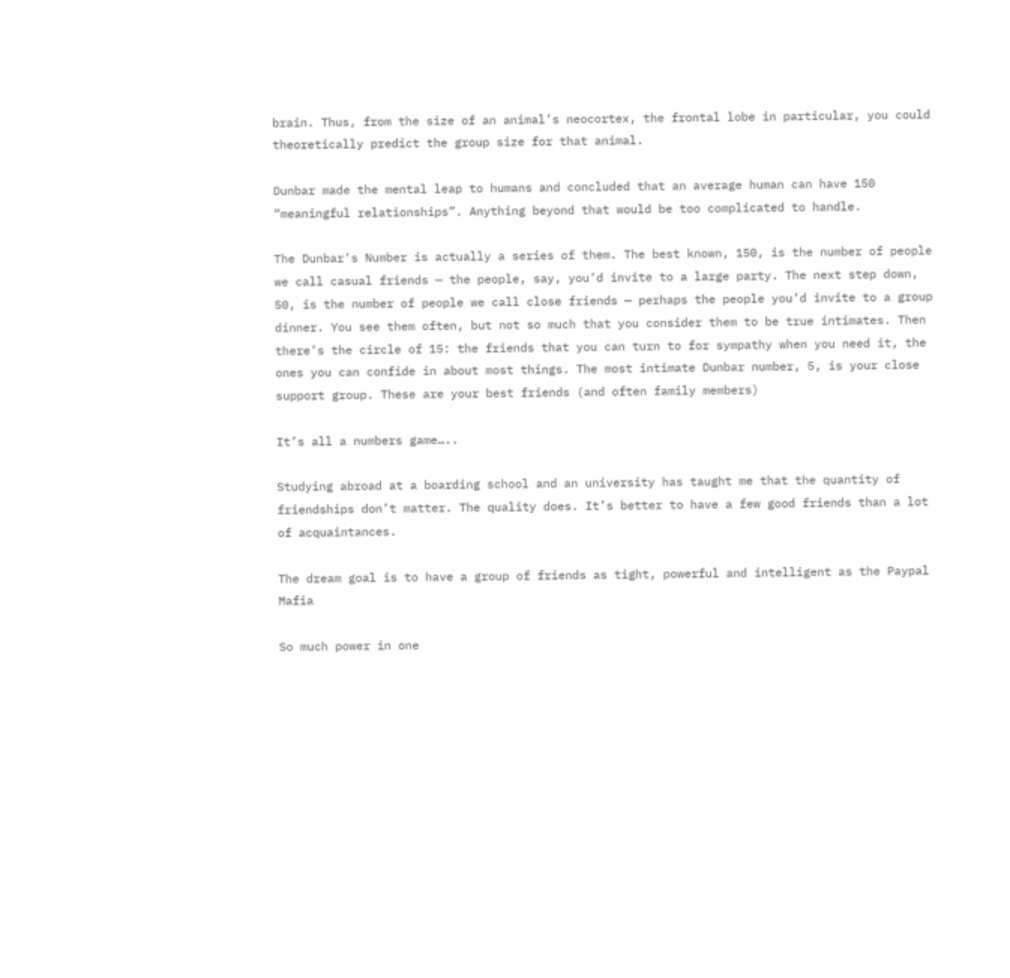brain. Thus, from the size of an animal’s neocortex, the frontal lobe in particular, you could theoretically predict the group size for that animal.

Dunbar made the mental leap to humans and concluded that an average human can have 150 “meaningful relationships”. Anything beyond that would be too complicated to handle.

The Dunbar’s Number is actually a series of them. The best known, 150, is the number of people we call casual friends — the people, say, you’d invite to a large party. The next step down, 50, is the number of people we call close friends — perhaps the people you’d invite to a group dinner. You see them often, but not so much that you consider them to be true intimates. Then there’s the circle of 15: the friends that you can turn to for sympathy when you need it, the ones you can confide in about most things. The most intimate Dunbar number, 5, is your close support group. These are your best friends (and often family members)

It’s all a numbers game…..

Studying abroad at a boarding school and an university has taught me that the quantity of friendships don’t matter. The quality does. It’s better to have a few good friends than a lot of acquaintances.

The dream goal is to have a group of friends as tight, powerful and intelligent as the Paypal Mafia

So much power in one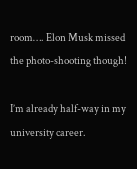room…. Elon Musk missed the photo-shooting though!

I’m already half-way in my university career.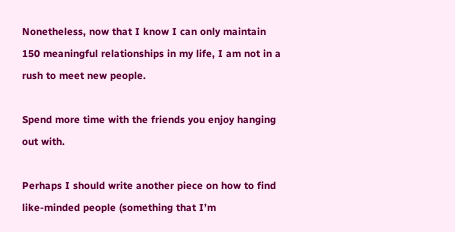Nonetheless, now that I know I can only maintain 150 meaningful relationships in my life, I am not in a rush to meet new people.

Spend more time with the friends you enjoy hanging out with.

Perhaps I should write another piece on how to find like-minded people (something that I’m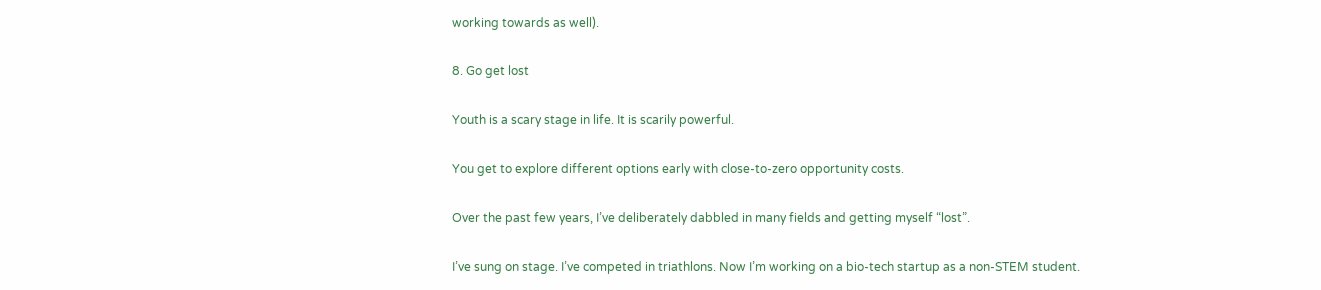working towards as well).

8. Go get lost

Youth is a scary stage in life. It is scarily powerful.

You get to explore different options early with close-to-zero opportunity costs.

Over the past few years, I’ve deliberately dabbled in many fields and getting myself “lost”.

I’ve sung on stage. I’ve competed in triathlons. Now I’m working on a bio-tech startup as a non-STEM student.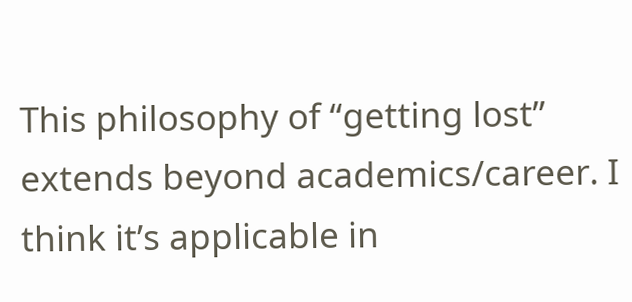This philosophy of “getting lost” extends beyond academics/career. I think it’s applicable in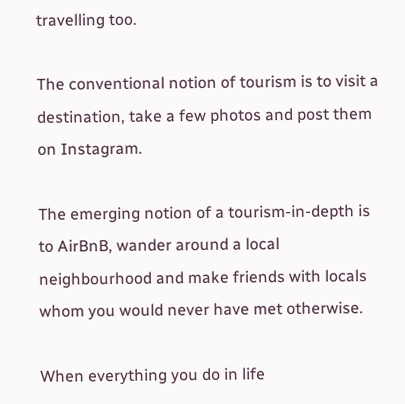travelling too.

The conventional notion of tourism is to visit a destination, take a few photos and post them on Instagram.

The emerging notion of a tourism-in-depth is to AirBnB, wander around a local neighbourhood and make friends with locals whom you would never have met otherwise.

When everything you do in life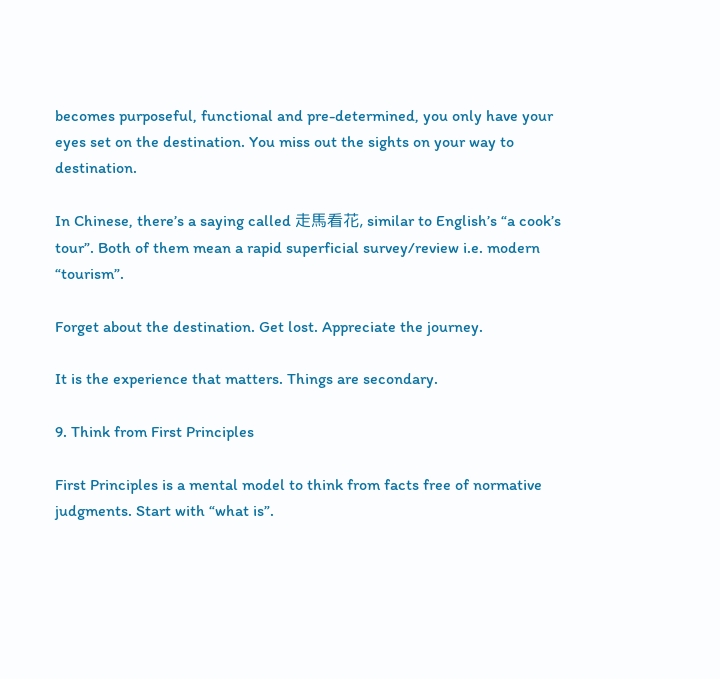becomes purposeful, functional and pre-determined, you only have your eyes set on the destination. You miss out the sights on your way to destination.

In Chinese, there’s a saying called 走馬看花, similar to English’s “a cook’s tour”. Both of them mean a rapid superficial survey/review i.e. modern “tourism”.

Forget about the destination. Get lost. Appreciate the journey.

It is the experience that matters. Things are secondary.

9. Think from First Principles

First Principles is a mental model to think from facts free of normative judgments. Start with “what is”.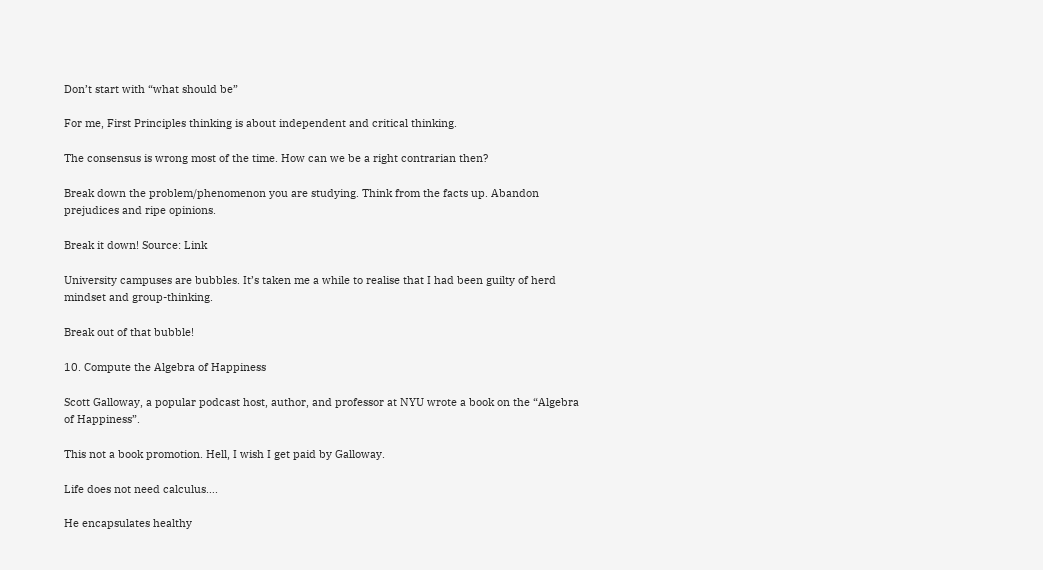Don’t start with “what should be”

For me, First Principles thinking is about independent and critical thinking.

The consensus is wrong most of the time. How can we be a right contrarian then?

Break down the problem/phenomenon you are studying. Think from the facts up. Abandon prejudices and ripe opinions.

Break it down! Source: Link

University campuses are bubbles. It’s taken me a while to realise that I had been guilty of herd mindset and group-thinking.

Break out of that bubble!

10. Compute the Algebra of Happiness

Scott Galloway, a popular podcast host, author, and professor at NYU wrote a book on the “Algebra of Happiness”.

This not a book promotion. Hell, I wish I get paid by Galloway.

Life does not need calculus….

He encapsulates healthy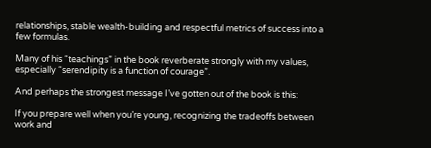relationships, stable wealth-building and respectful metrics of success into a few formulas.

Many of his “teachings” in the book reverberate strongly with my values, especially “serendipity is a function of courage”.

And perhaps the strongest message I’ve gotten out of the book is this:

If you prepare well when you’re young, recognizing the tradeoffs between work and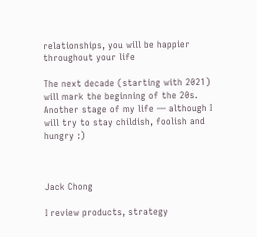relationships, you will be happier throughout your life

The next decade (starting with 2021) will mark the beginning of the 20s. Another stage of my life — although I will try to stay childish, foolish and hungry :)



Jack Chong

I review products, strategy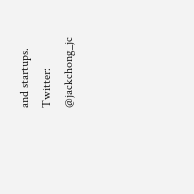and startups. Twitter: @jackchong_jc